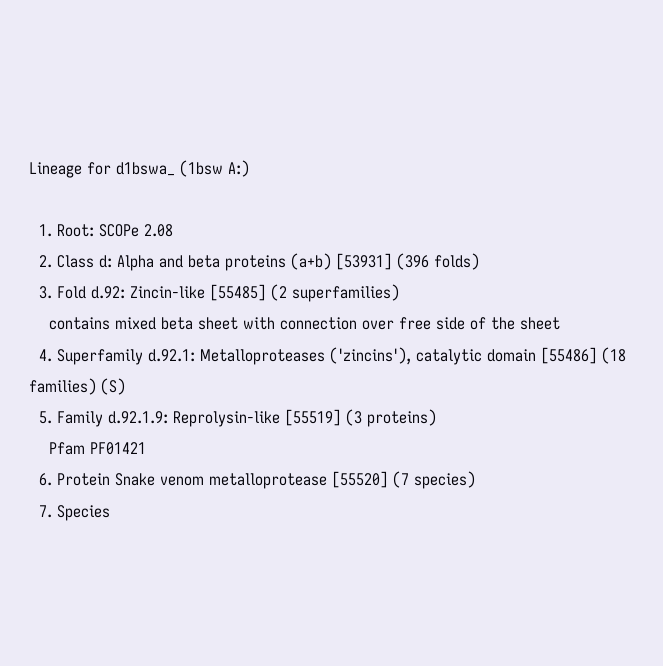Lineage for d1bswa_ (1bsw A:)

  1. Root: SCOPe 2.08
  2. Class d: Alpha and beta proteins (a+b) [53931] (396 folds)
  3. Fold d.92: Zincin-like [55485] (2 superfamilies)
    contains mixed beta sheet with connection over free side of the sheet
  4. Superfamily d.92.1: Metalloproteases ('zincins'), catalytic domain [55486] (18 families) (S)
  5. Family d.92.1.9: Reprolysin-like [55519] (3 proteins)
    Pfam PF01421
  6. Protein Snake venom metalloprotease [55520] (7 species)
  7. Species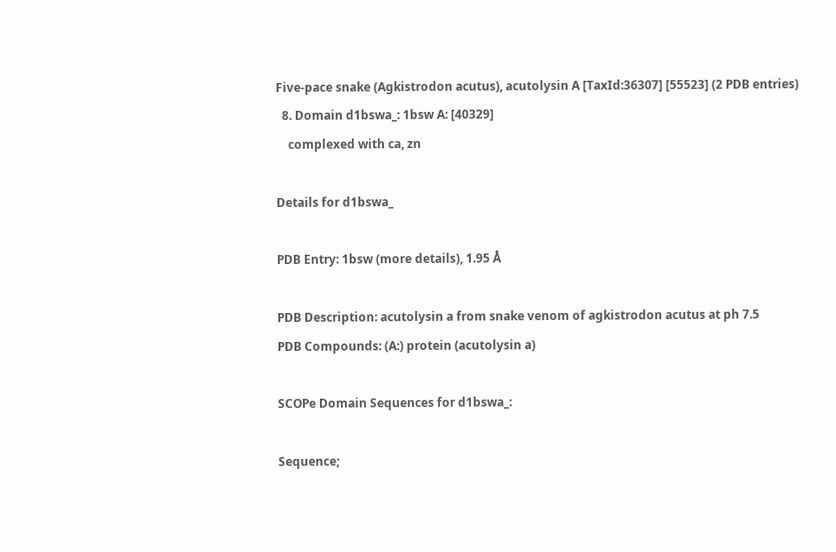Five-pace snake (Agkistrodon acutus), acutolysin A [TaxId:36307] [55523] (2 PDB entries)
  8. Domain d1bswa_: 1bsw A: [40329]
    complexed with ca, zn

Details for d1bswa_

PDB Entry: 1bsw (more details), 1.95 Å

PDB Description: acutolysin a from snake venom of agkistrodon acutus at ph 7.5
PDB Compounds: (A:) protein (acutolysin a)

SCOPe Domain Sequences for d1bswa_:

Sequence;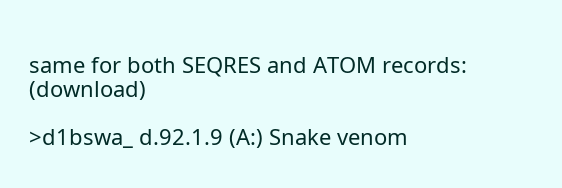same for both SEQRES and ATOM records: (download)

>d1bswa_ d.92.1.9 (A:) Snake venom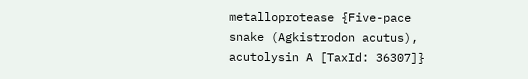metalloprotease {Five-pace snake (Agkistrodon acutus), acutolysin A [TaxId: 36307]}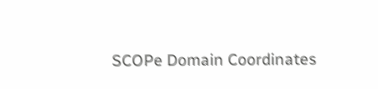SCOPe Domain Coordinates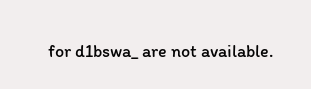for d1bswa_ are not available.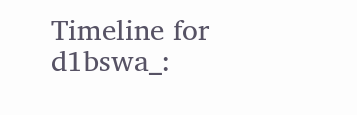Timeline for d1bswa_: